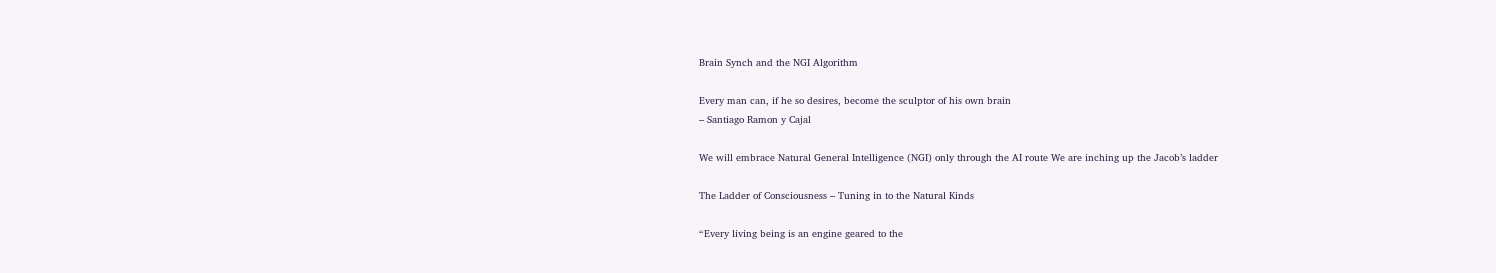Brain Synch and the NGI Algorithm

Every man can, if he so desires, become the sculptor of his own brain
– Santiago Ramon y Cajal

We will embrace Natural General Intelligence (NGI) only through the AI route We are inching up the Jacob’s ladder

The Ladder of Consciousness – Tuning in to the Natural Kinds

“Every living being is an engine geared to the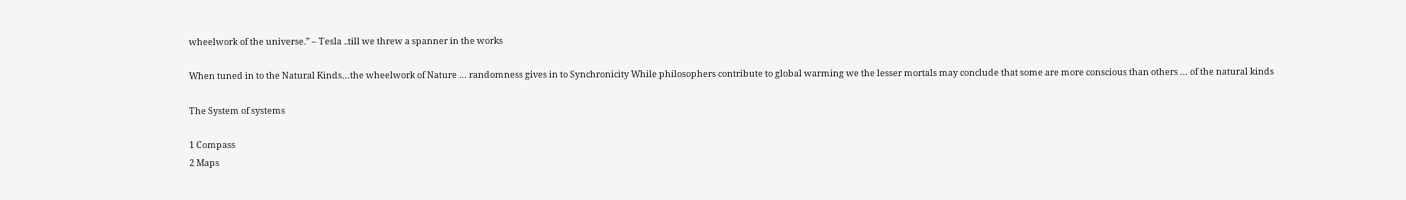wheelwork of the universe.” – Tesla ..till we threw a spanner in the works

When tuned in to the Natural Kinds…the wheelwork of Nature … randomness gives in to Synchronicity While philosophers contribute to global warming we the lesser mortals may conclude that some are more conscious than others … of the natural kinds

The System of systems

1 Compass
2 Maps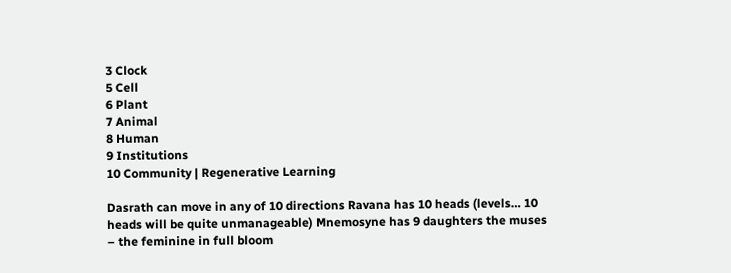3 Clock
5 Cell
6 Plant
7 Animal
8 Human
9 Institutions
10 Community | Regenerative Learning

Dasrath can move in any of 10 directions Ravana has 10 heads (levels… 10 heads will be quite unmanageable) Mnemosyne has 9 daughters the muses – the feminine in full bloom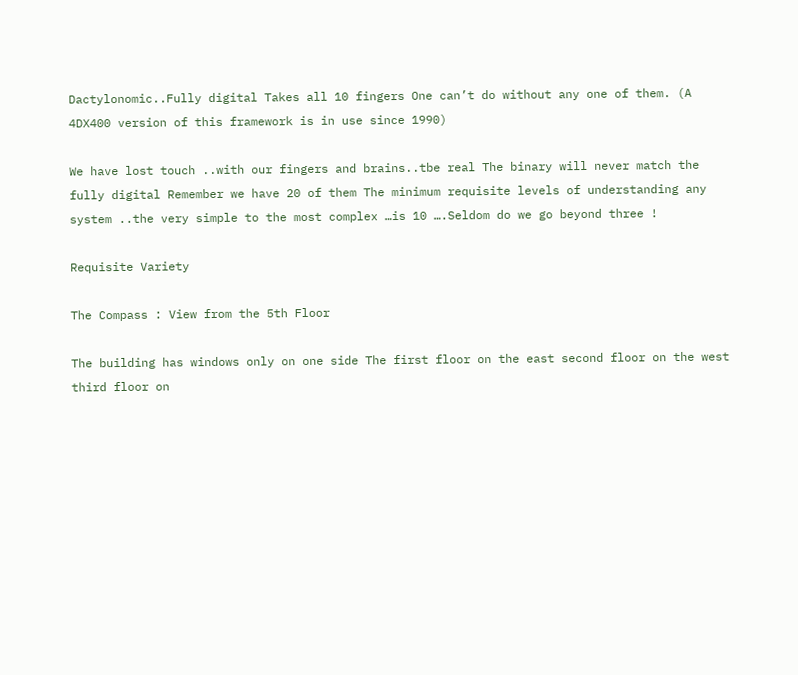Dactylonomic..Fully digital Takes all 10 fingers One can’t do without any one of them. (A 4DX400 version of this framework is in use since 1990)

We have lost touch ..with our fingers and brains..tbe real The binary will never match the fully digital Remember we have 20 of them The minimum requisite levels of understanding any system ..the very simple to the most complex …is 10 ….Seldom do we go beyond three !

Requisite Variety

The Compass : View from the 5th Floor

The building has windows only on one side The first floor on the east second floor on the west third floor on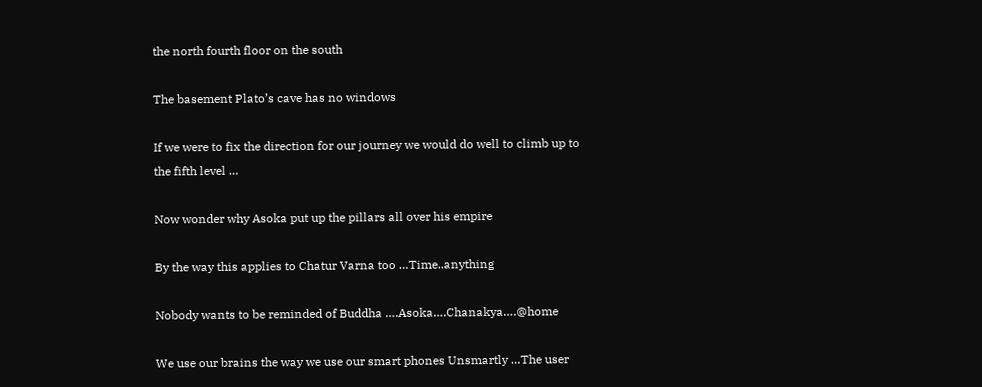the north fourth floor on the south

The basement Plato’s cave has no windows

If we were to fix the direction for our journey we would do well to climb up to the fifth level …

Now wonder why Asoka put up the pillars all over his empire

By the way this applies to Chatur Varna too …Time..anything

Nobody wants to be reminded of Buddha ….Asoka….Chanakya….@home

We use our brains the way we use our smart phones Unsmartly …The user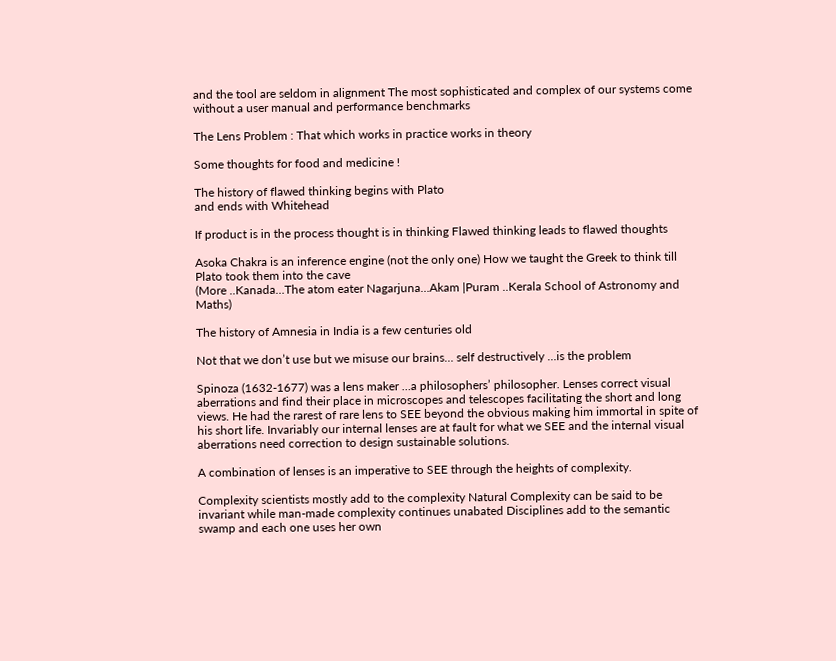and the tool are seldom in alignment The most sophisticated and complex of our systems come without a user manual and performance benchmarks

The Lens Problem : That which works in practice works in theory

Some thoughts for food and medicine !

The history of flawed thinking begins with Plato
and ends with Whitehead

If product is in the process thought is in thinking Flawed thinking leads to flawed thoughts

Asoka Chakra is an inference engine (not the only one) How we taught the Greek to think till Plato took them into the cave
(More ..Kanada…The atom eater Nagarjuna…Akam |Puram ..Kerala School of Astronomy and Maths)

The history of Amnesia in India is a few centuries old

Not that we don’t use but we misuse our brains… self destructively …is the problem

Spinoza (1632-1677) was a lens maker …a philosophers’ philosopher. Lenses correct visual aberrations and find their place in microscopes and telescopes facilitating the short and long views. He had the rarest of rare lens to SEE beyond the obvious making him immortal in spite of his short life. Invariably our internal lenses are at fault for what we SEE and the internal visual aberrations need correction to design sustainable solutions.

A combination of lenses is an imperative to SEE through the heights of complexity.

Complexity scientists mostly add to the complexity Natural Complexity can be said to be invariant while man-made complexity continues unabated Disciplines add to the semantic swamp and each one uses her own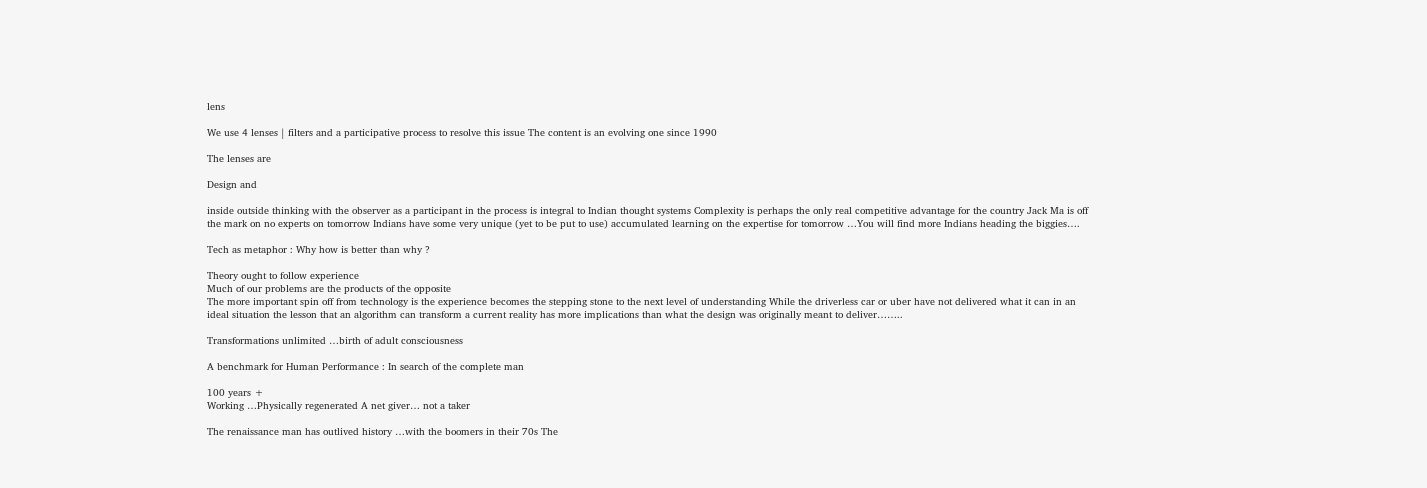lens

We use 4 lenses | filters and a participative process to resolve this issue The content is an evolving one since 1990

The lenses are

Design and

inside outside thinking with the observer as a participant in the process is integral to Indian thought systems Complexity is perhaps the only real competitive advantage for the country Jack Ma is off the mark on no experts on tomorrow Indians have some very unique (yet to be put to use) accumulated learning on the expertise for tomorrow …You will find more Indians heading the biggies….

Tech as metaphor : Why how is better than why ?

Theory ought to follow experience
Much of our problems are the products of the opposite
The more important spin off from technology is the experience becomes the stepping stone to the next level of understanding While the driverless car or uber have not delivered what it can in an ideal situation the lesson that an algorithm can transform a current reality has more implications than what the design was originally meant to deliver……..

Transformations unlimited …birth of adult consciousness

A benchmark for Human Performance : In search of the complete man

100 years +
Working …Physically regenerated A net giver… not a taker

The renaissance man has outlived history …with the boomers in their 70s The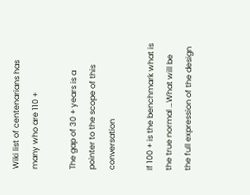Wiki list of centenarians has many who are 110 +

The gap of 30 + years is a pointer to the scope of this conversation

If 100 + is the benchmark what is the true normal …What will be the full expression of the design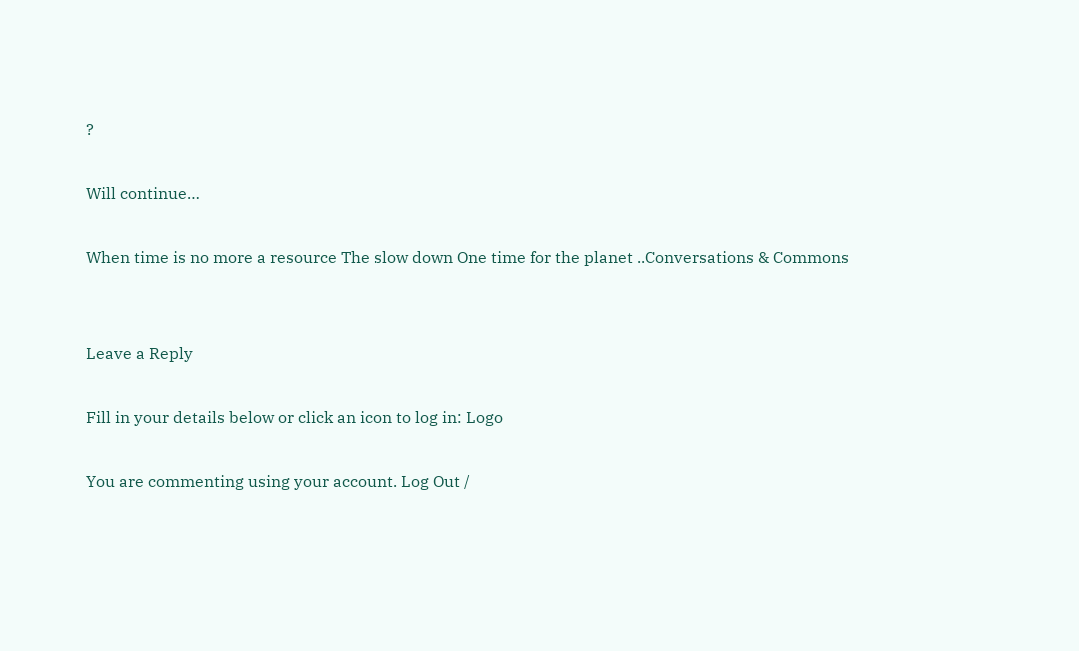?

Will continue…

When time is no more a resource The slow down One time for the planet ..Conversations & Commons


Leave a Reply

Fill in your details below or click an icon to log in: Logo

You are commenting using your account. Log Out /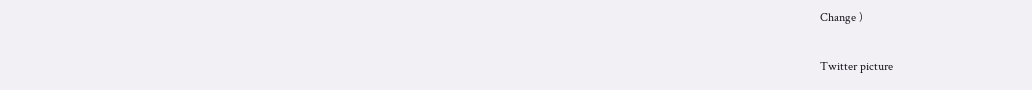Change )

Twitter picture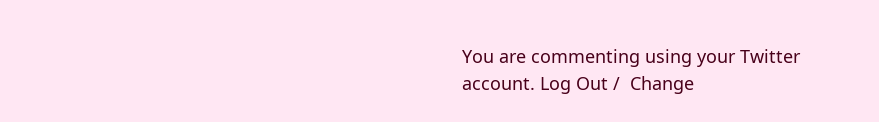You are commenting using your Twitter account. Log Out /  Change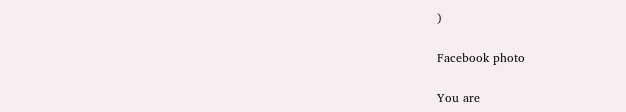)

Facebook photo

You are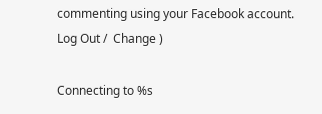commenting using your Facebook account. Log Out /  Change )

Connecting to %s